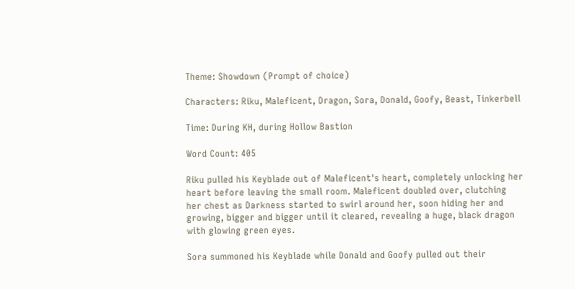Theme: Showdown (Prompt of choice)

Characters: Riku, Maleficent, Dragon, Sora, Donald, Goofy, Beast, Tinkerbell

Time: During KH, during Hollow Bastion

Word Count: 405

Riku pulled his Keyblade out of Maleficent's heart, completely unlocking her heart before leaving the small room. Maleficent doubled over, clutching her chest as Darkness started to swirl around her, soon hiding her and growing, bigger and bigger until it cleared, revealing a huge, black dragon with glowing green eyes.

Sora summoned his Keyblade while Donald and Goofy pulled out their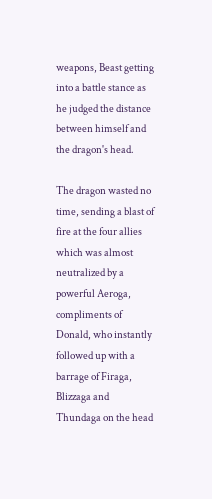weapons, Beast getting into a battle stance as he judged the distance between himself and the dragon's head.

The dragon wasted no time, sending a blast of fire at the four allies which was almost neutralized by a powerful Aeroga, compliments of Donald, who instantly followed up with a barrage of Firaga, Blizzaga and Thundaga on the head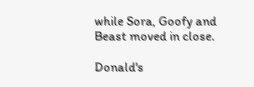while Sora, Goofy and Beast moved in close.

Donald's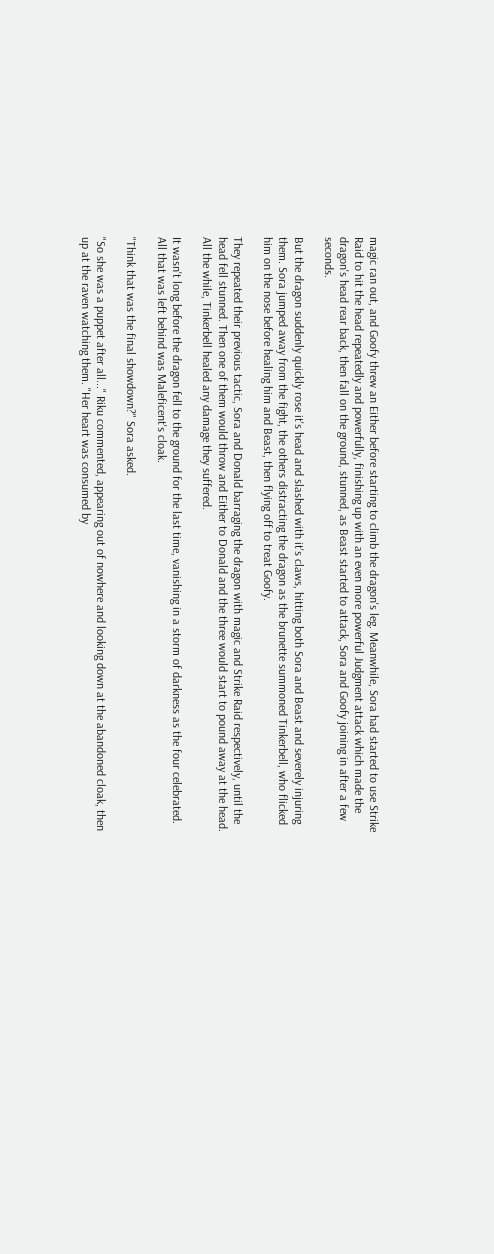magic ran out, and Goofy threw an Either before starting to climb the dragon's leg. Meanwhile, Sora had started to use Strike Raid to hit the head repeatedly and powerfully, finishing up with an even more powerful Judgment attack which made the dragon's head rear back, then fall on the ground, stunned, as Beast started to attack, Sora and Goofy joining in after a few seconds.

But the dragon suddenly quickly rose it's head and slashed with it's claws, hitting both Sora and Beast and severely injuring them. Sora jumped away from the fight, the others distracting the dragon as the brunette summoned Tinkerbell, who flicked him on the nose before healing him and Beast, then flying off to treat Goofy.

They repeated their previous tactic, Sora and Donald barraging the dragon with magic and Strike Raid respectively, until the head fell stunned. Then one of them would throw and Either to Donald and the three would start to pound away at the head. All the while, Tinkerbell healed any damage they suffered.

It wasn't long before the dragon fell to the ground for the last time, vanishing in a storm of darkness as the four celebrated. All that was left behind was Maleficent's cloak.

"Think that was the final showdown?" Sora asked.

"So she was a puppet after all..." Riku commented, appearing out of nowhere and looking down at the abandoned cloak, then up at the raven watching them. "Her heart was consumed by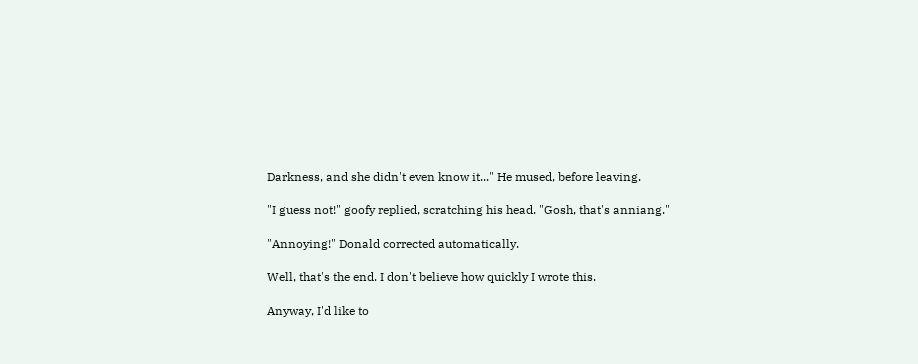Darkness, and she didn't even know it..." He mused, before leaving.

"I guess not!" goofy replied, scratching his head. "Gosh, that's anniang."

"Annoying!" Donald corrected automatically.

Well, that's the end. I don't believe how quickly I wrote this.

Anyway, I'd like to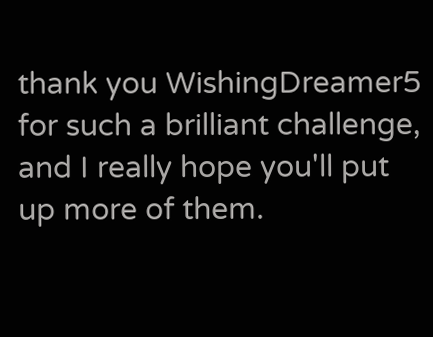thank you WishingDreamer5 for such a brilliant challenge, and I really hope you'll put up more of them.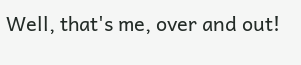Well, that's me, over and out!